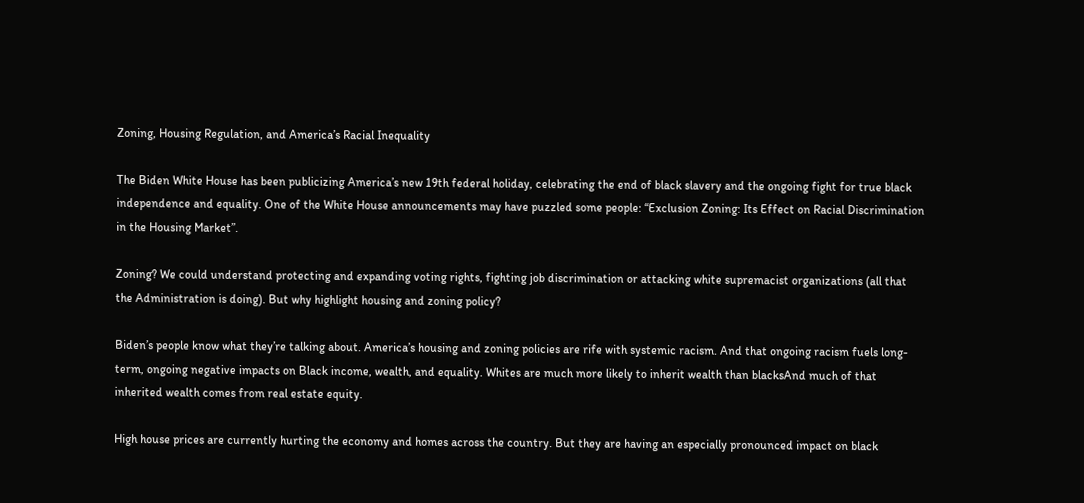Zoning, Housing Regulation, and America’s Racial Inequality

The Biden White House has been publicizing America’s new 19th federal holiday, celebrating the end of black slavery and the ongoing fight for true black independence and equality. One of the White House announcements may have puzzled some people: “Exclusion Zoning: Its Effect on Racial Discrimination in the Housing Market”.

Zoning? We could understand protecting and expanding voting rights, fighting job discrimination or attacking white supremacist organizations (all that the Administration is doing). But why highlight housing and zoning policy?

Biden’s people know what they’re talking about. America’s housing and zoning policies are rife with systemic racism. And that ongoing racism fuels long-term, ongoing negative impacts on Black income, wealth, and equality. Whites are much more likely to inherit wealth than blacksAnd much of that inherited wealth comes from real estate equity.

High house prices are currently hurting the economy and homes across the country. But they are having an especially pronounced impact on black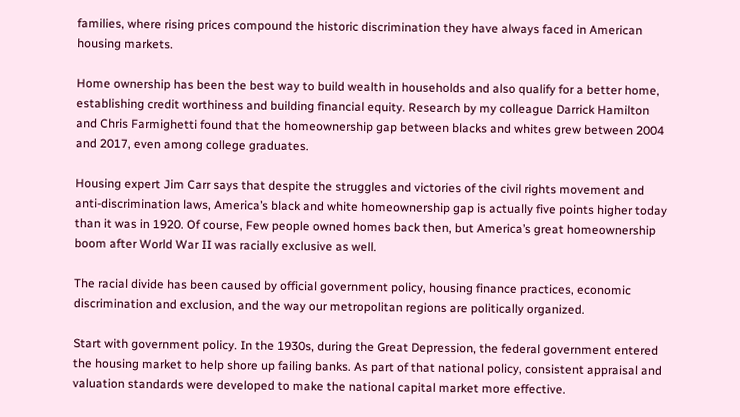families, where rising prices compound the historic discrimination they have always faced in American housing markets.

Home ownership has been the best way to build wealth in households and also qualify for a better home, establishing credit worthiness and building financial equity. Research by my colleague Darrick Hamilton and Chris Farmighetti found that the homeownership gap between blacks and whites grew between 2004 and 2017, even among college graduates.

Housing expert Jim Carr says that despite the struggles and victories of the civil rights movement and anti-discrimination laws, America’s black and white homeownership gap is actually five points higher today than it was in 1920. Of course, Few people owned homes back then, but America’s great homeownership boom after World War II was racially exclusive as well.

The racial divide has been caused by official government policy, housing finance practices, economic discrimination and exclusion, and the way our metropolitan regions are politically organized.

Start with government policy. In the 1930s, during the Great Depression, the federal government entered the housing market to help shore up failing banks. As part of that national policy, consistent appraisal and valuation standards were developed to make the national capital market more effective.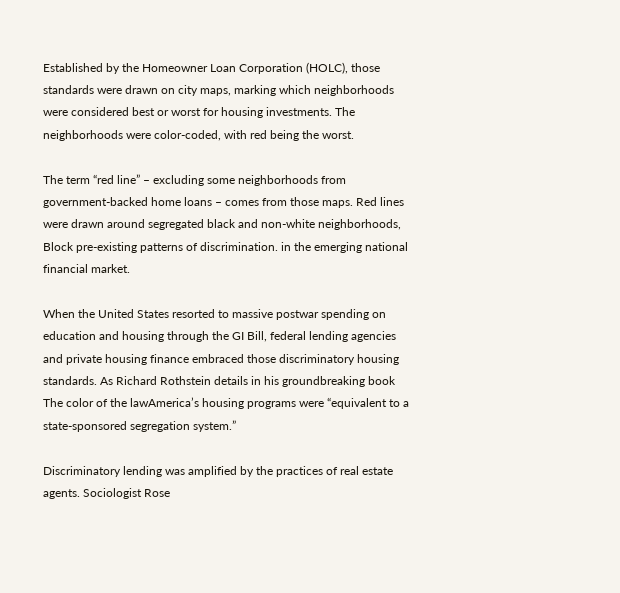Established by the Homeowner Loan Corporation (HOLC), those standards were drawn on city maps, marking which neighborhoods were considered best or worst for housing investments. The neighborhoods were color-coded, with red being the worst.

The term “red line” – excluding some neighborhoods from government-backed home loans – comes from those maps. Red lines were drawn around segregated black and non-white neighborhoods, Block pre-existing patterns of discrimination. in the emerging national financial market.

When the United States resorted to massive postwar spending on education and housing through the GI Bill, federal lending agencies and private housing finance embraced those discriminatory housing standards. As Richard Rothstein details in his groundbreaking book The color of the lawAmerica’s housing programs were “equivalent to a state-sponsored segregation system.”

Discriminatory lending was amplified by the practices of real estate agents. Sociologist Rose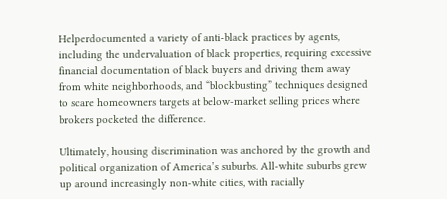Helperdocumented a variety of anti-black practices by agents, including the undervaluation of black properties, requiring excessive financial documentation of black buyers and driving them away from white neighborhoods, and “blockbusting” techniques designed to scare homeowners targets at below-market selling prices where brokers pocketed the difference.

Ultimately, housing discrimination was anchored by the growth and political organization of America’s suburbs. All-white suburbs grew up around increasingly non-white cities, with racially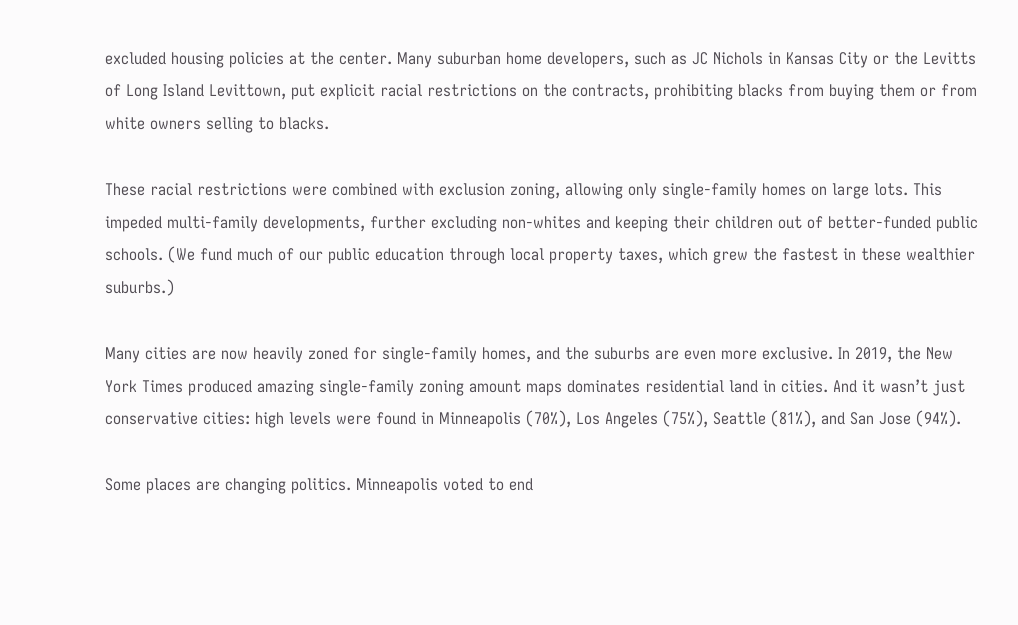excluded housing policies at the center. Many suburban home developers, such as JC Nichols in Kansas City or the Levitts of Long Island Levittown, put explicit racial restrictions on the contracts, prohibiting blacks from buying them or from white owners selling to blacks.

These racial restrictions were combined with exclusion zoning, allowing only single-family homes on large lots. This impeded multi-family developments, further excluding non-whites and keeping their children out of better-funded public schools. (We fund much of our public education through local property taxes, which grew the fastest in these wealthier suburbs.)

Many cities are now heavily zoned for single-family homes, and the suburbs are even more exclusive. In 2019, the New York Times produced amazing single-family zoning amount maps dominates residential land in cities. And it wasn’t just conservative cities: high levels were found in Minneapolis (70%), Los Angeles (75%), Seattle (81%), and San Jose (94%).

Some places are changing politics. Minneapolis voted to end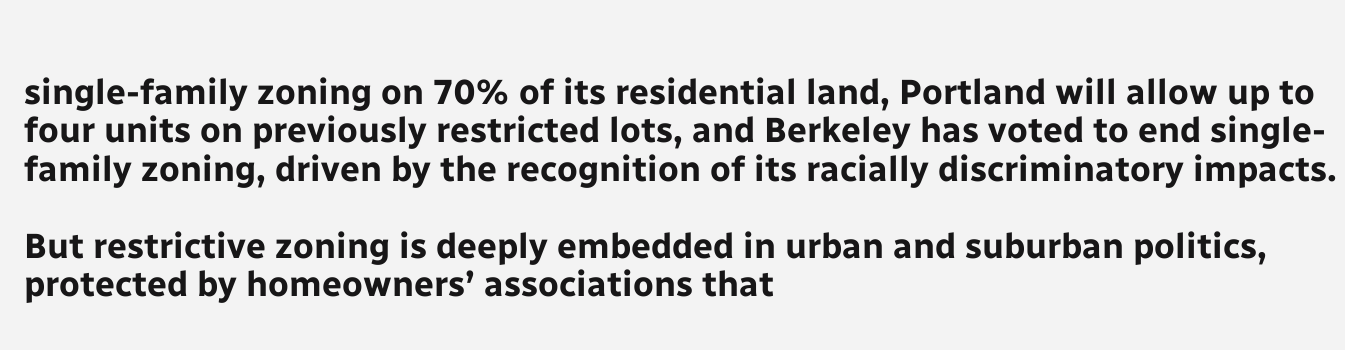single-family zoning on 70% of its residential land, Portland will allow up to four units on previously restricted lots, and Berkeley has voted to end single-family zoning, driven by the recognition of its racially discriminatory impacts.

But restrictive zoning is deeply embedded in urban and suburban politics, protected by homeowners’ associations that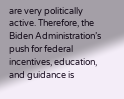are very politically active. Therefore, the Biden Administration’s push for federal incentives, education, and guidance is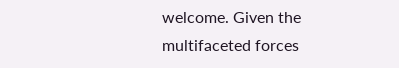welcome. Given the multifaceted forces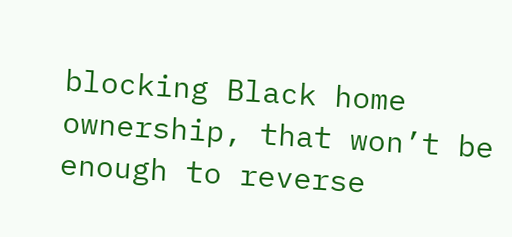blocking Black home ownership, that won’t be enough to reverse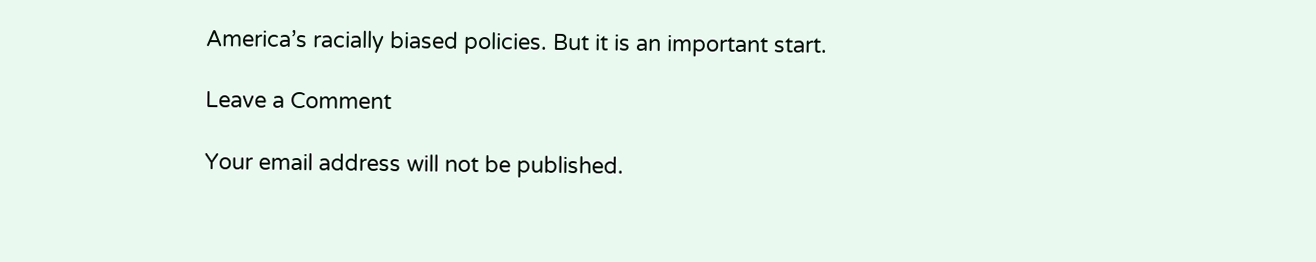America’s racially biased policies. But it is an important start.

Leave a Comment

Your email address will not be published.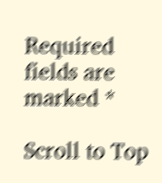Required fields are marked *

Scroll to Top